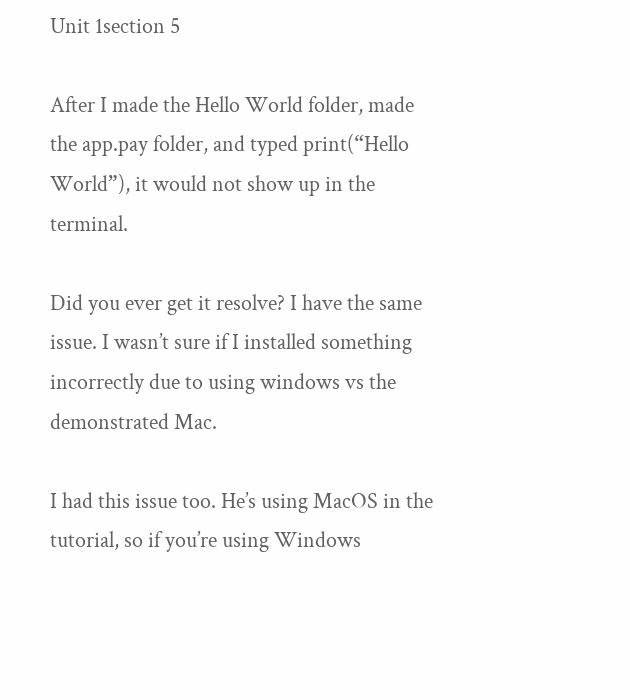Unit 1section 5

After I made the Hello World folder, made the app.pay folder, and typed print(“Hello World”), it would not show up in the terminal.

Did you ever get it resolve? I have the same issue. I wasn’t sure if I installed something incorrectly due to using windows vs the demonstrated Mac.

I had this issue too. He’s using MacOS in the tutorial, so if you’re using Windows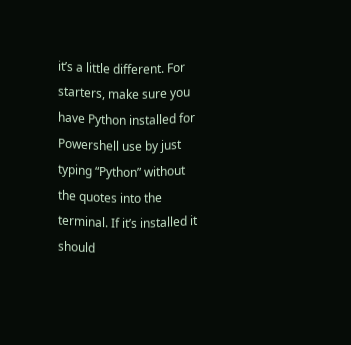it’s a little different. For starters, make sure you have Python installed for Powershell use by just typing “Python” without the quotes into the terminal. If it’s installed it should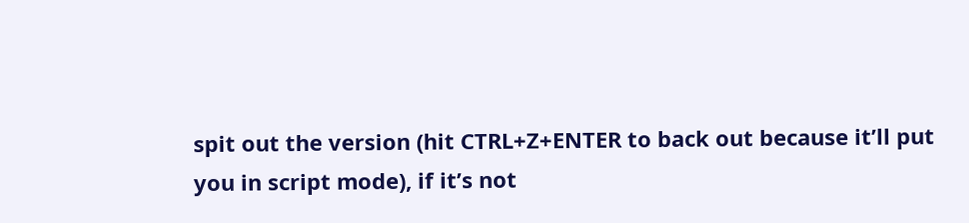spit out the version (hit CTRL+Z+ENTER to back out because it’ll put you in script mode), if it’s not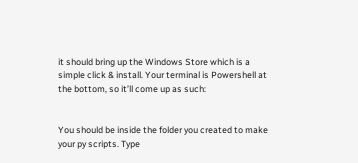it should bring up the Windows Store which is a simple click & install. Your terminal is Powershell at the bottom, so it’ll come up as such:


You should be inside the folder you created to make your py scripts. Type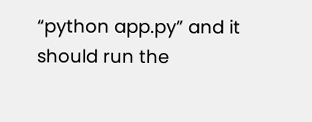“python app.py” and it should run the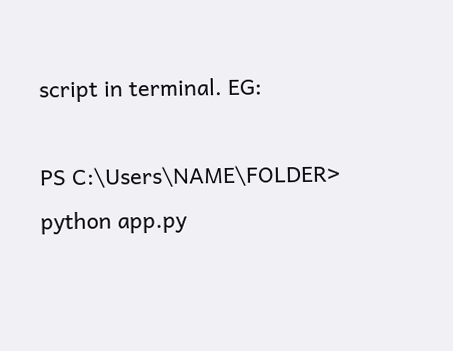script in terminal. EG:

PS C:\Users\NAME\FOLDER> python app.py